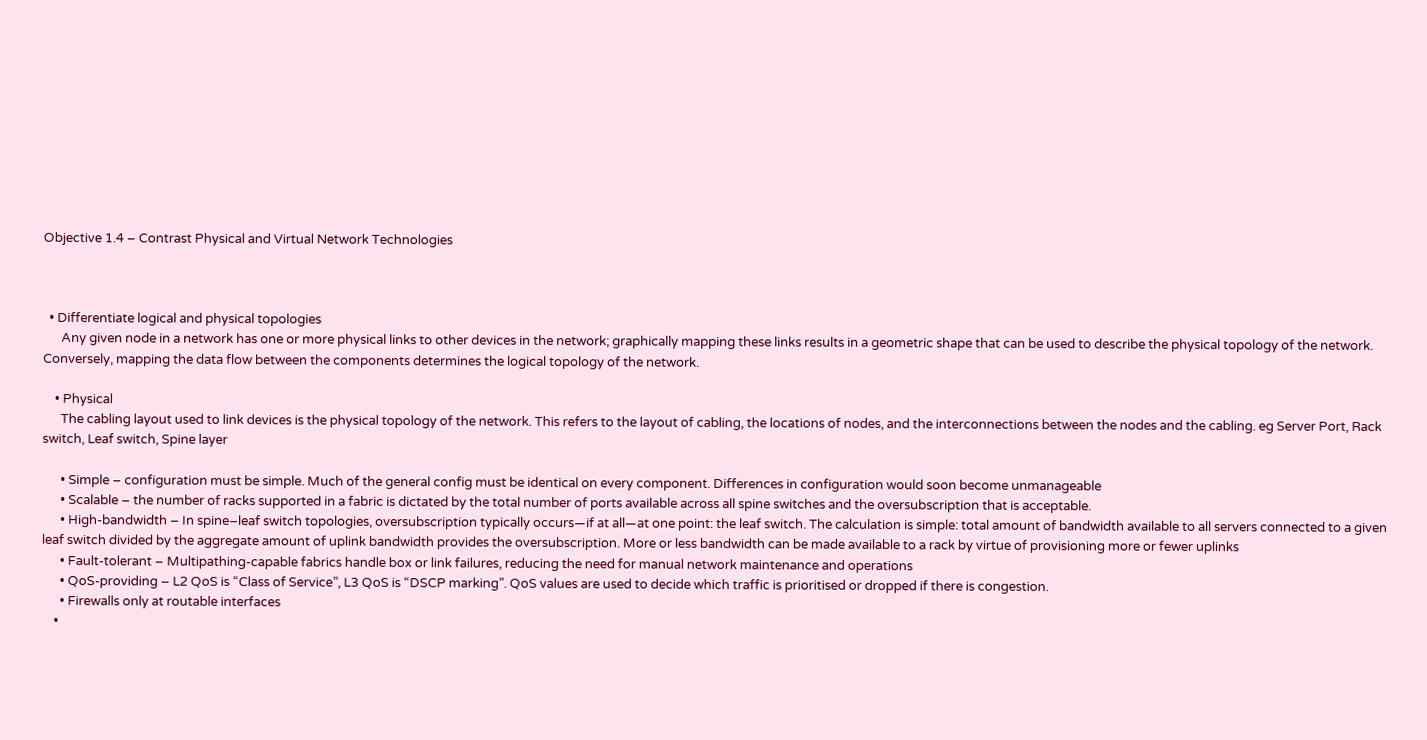Objective 1.4 – Contrast Physical and Virtual Network Technologies



  • Differentiate logical and physical topologies
      Any given node in a network has one or more physical links to other devices in the network; graphically mapping these links results in a geometric shape that can be used to describe the physical topology of the network. Conversely, mapping the data flow between the components determines the logical topology of the network.

    • Physical
      The cabling layout used to link devices is the physical topology of the network. This refers to the layout of cabling, the locations of nodes, and the interconnections between the nodes and the cabling. eg Server Port, Rack switch, Leaf switch, Spine layer

      • Simple – configuration must be simple. Much of the general config must be identical on every component. Differences in configuration would soon become unmanageable
      • Scalable – the number of racks supported in a fabric is dictated by the total number of ports available across all spine switches and the oversubscription that is acceptable.
      • High-bandwidth – In spine–leaf switch topologies, oversubscription typically occurs—if at all—at one point: the leaf switch. The calculation is simple: total amount of bandwidth available to all servers connected to a given leaf switch divided by the aggregate amount of uplink bandwidth provides the oversubscription. More or less bandwidth can be made available to a rack by virtue of provisioning more or fewer uplinks
      • Fault-tolerant – Multipathing-capable fabrics handle box or link failures, reducing the need for manual network maintenance and operations
      • QoS-providing – L2 QoS is “Class of Service”, L3 QoS is “DSCP marking”. QoS values are used to decide which traffic is prioritised or dropped if there is congestion.
      • Firewalls only at routable interfaces
    •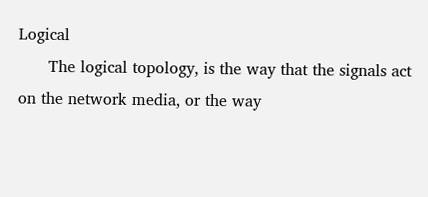Logical
      The logical topology, is the way that the signals act on the network media, or the way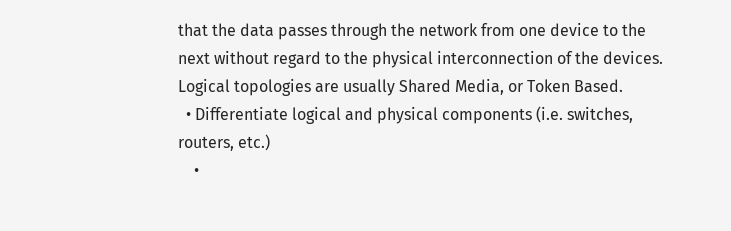that the data passes through the network from one device to the next without regard to the physical interconnection of the devices. Logical topologies are usually Shared Media, or Token Based.
  • Differentiate logical and physical components (i.e. switches, routers, etc.)
    •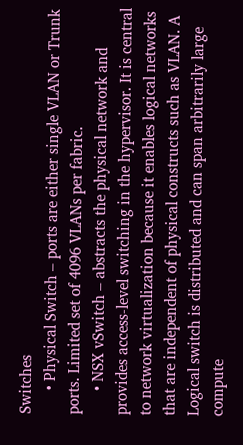Switches
      • Physical Switch – ports are either single VLAN or Trunk ports. Limited set of 4096 VLANs per fabric.
      • NSX vSwitch – abstracts the physical network and provides access-level switching in the hypervisor. It is central to network virtualization because it enables logical networks that are independent of physical constructs such as VLAN. A Logical switch is distributed and can span arbitrarily large compute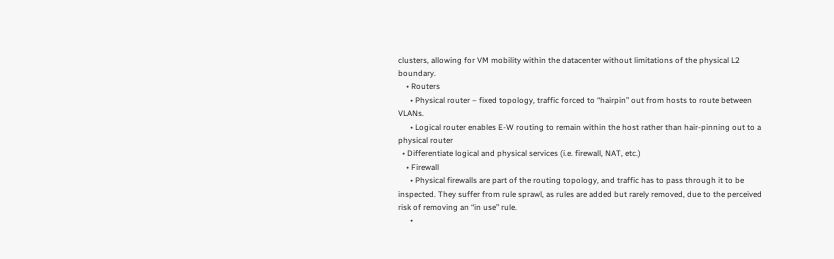clusters, allowing for VM mobility within the datacenter without limitations of the physical L2 boundary.
    • Routers
      • Physical router – fixed topology, traffic forced to “hairpin” out from hosts to route between VLANs.
      • Logical router enables E-W routing to remain within the host rather than hair-pinning out to a physical router
  • Differentiate logical and physical services (i.e. firewall, NAT, etc.)
    • Firewall
      • Physical firewalls are part of the routing topology, and traffic has to pass through it to be inspected. They suffer from rule sprawl, as rules are added but rarely removed, due to the perceived risk of removing an “in use” rule.
      •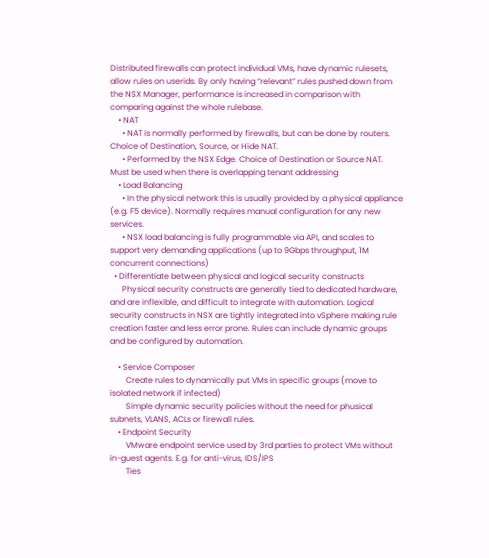Distributed firewalls can protect individual VMs, have dynamic rulesets, allow rules on userids. By only having “relevant” rules pushed down from the NSX Manager, performance is increased in comparison with comparing against the whole rulebase.
    • NAT
      • NAT is normally performed by firewalls, but can be done by routers. Choice of Destination, Source, or Hide NAT.
      • Performed by the NSX Edge. Choice of Destination or Source NAT. Must be used when there is overlapping tenant addressing
    • Load Balancing
      • In the physical network this is usually provided by a physical appliance (e.g. F5 device). Normally requires manual configuration for any new services.
      • NSX load balancing is fully programmable via API, and scales to support very demanding applications (up to 9Gbps throughput, 1M concurrent connections)
  • Differentiate between physical and logical security constructs
      Physical security constructs are generally tied to dedicated hardware, and are inflexible, and difficult to integrate with automation. Logical security constructs in NSX are tightly integrated into vSphere making rule creation faster and less error prone. Rules can include dynamic groups and be configured by automation.

    • Service Composer
        Create rules to dynamically put VMs in specific groups (move to isolated network if infected)
        Simple dynamic security policies without the need for phusical subnets, VLANS, ACLs or firewall rules.
    • Endpoint Security
        VMware endpoint service used by 3rd parties to protect VMs without in-guest agents. E.g. for anti-virus, IDS/IPS
        Ties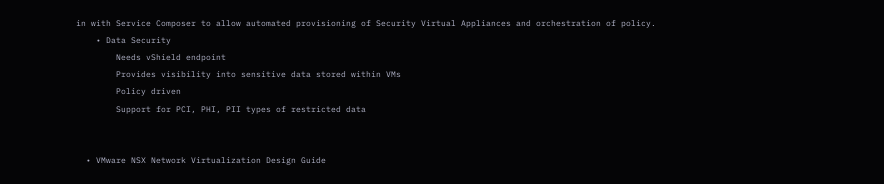in with Service Composer to allow automated provisioning of Security Virtual Appliances and orchestration of policy.
    • Data Security
        Needs vShield endpoint
        Provides visibility into sensitive data stored within VMs
        Policy driven
        Support for PCI, PHI, PII types of restricted data


  • VMware NSX Network Virtualization Design Guide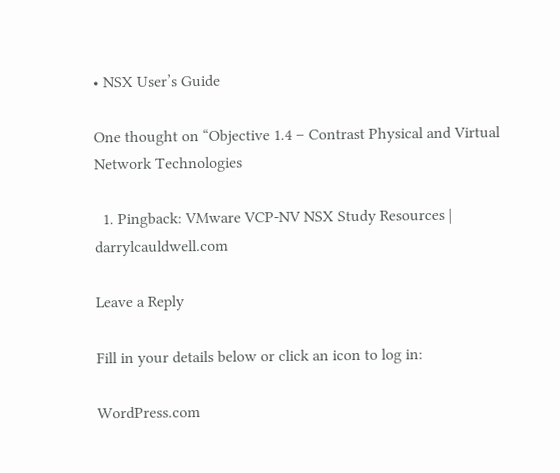• NSX User’s Guide

One thought on “Objective 1.4 – Contrast Physical and Virtual Network Technologies

  1. Pingback: VMware VCP-NV NSX Study Resources | darrylcauldwell.com

Leave a Reply

Fill in your details below or click an icon to log in:

WordPress.com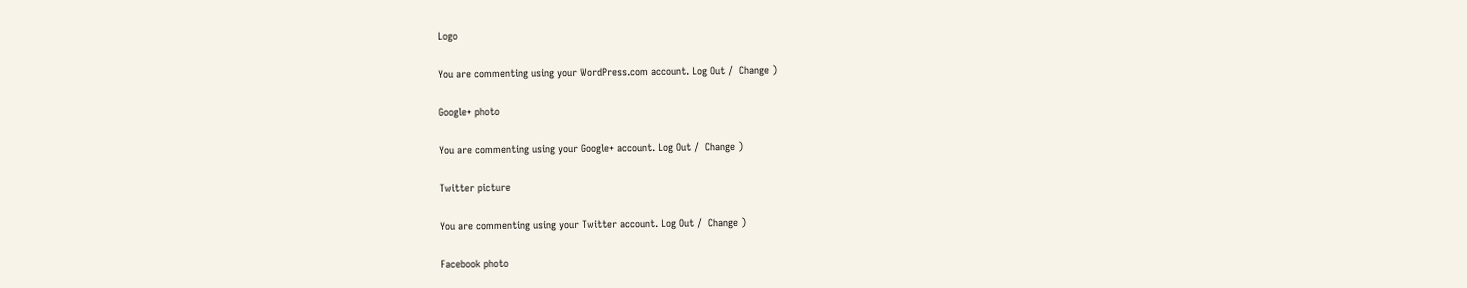Logo

You are commenting using your WordPress.com account. Log Out /  Change )

Google+ photo

You are commenting using your Google+ account. Log Out /  Change )

Twitter picture

You are commenting using your Twitter account. Log Out /  Change )

Facebook photo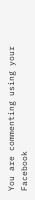You are commenting using your Facebook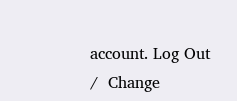account. Log Out /  Change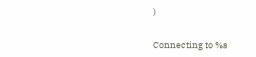)


Connecting to %s